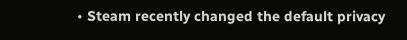• Steam recently changed the default privacy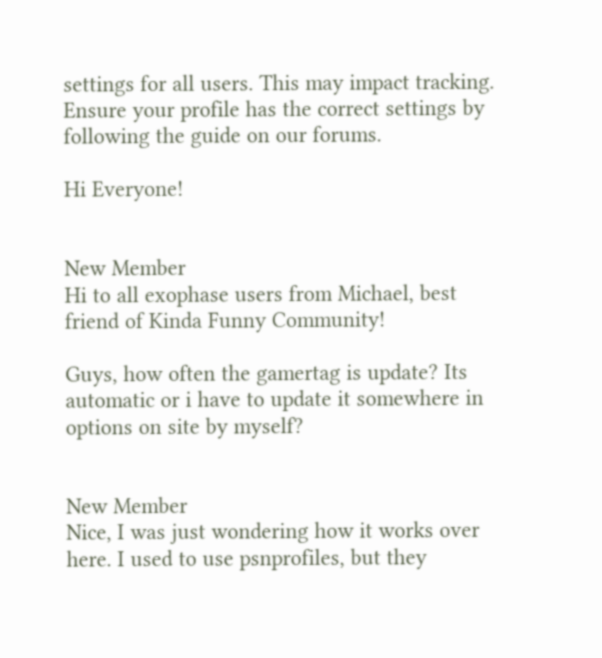settings for all users. This may impact tracking. Ensure your profile has the correct settings by following the guide on our forums.

Hi Everyone!


New Member
Hi to all exophase users from Michael, best friend of Kinda Funny Community!

Guys, how often the gamertag is update? Its automatic or i have to update it somewhere in options on site by myself?


New Member
Nice, I was just wondering how it works over here. I used to use psnprofiles, but they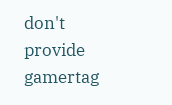don't provide gamertag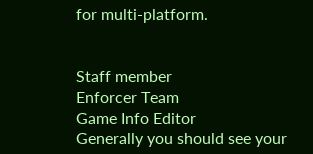for multi-platform.


Staff member
Enforcer Team
Game Info Editor
Generally you should see your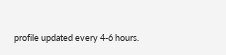profile updated every 4-6 hours.